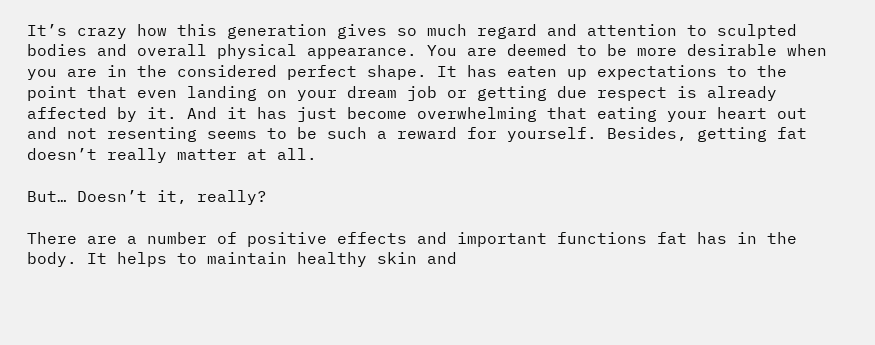It’s crazy how this generation gives so much regard and attention to sculpted bodies and overall physical appearance. You are deemed to be more desirable when you are in the considered perfect shape. It has eaten up expectations to the point that even landing on your dream job or getting due respect is already affected by it. And it has just become overwhelming that eating your heart out and not resenting seems to be such a reward for yourself. Besides, getting fat doesn’t really matter at all.

But… Doesn’t it, really?

There are a number of positive effects and important functions fat has in the body. It helps to maintain healthy skin and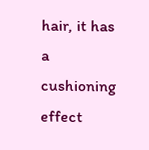hair, it has a cushioning effect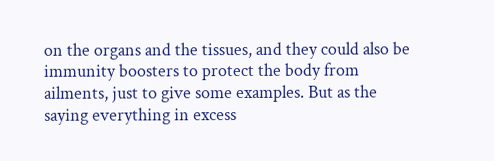on the organs and the tissues, and they could also be immunity boosters to protect the body from ailments, just to give some examples. But as the saying everything in excess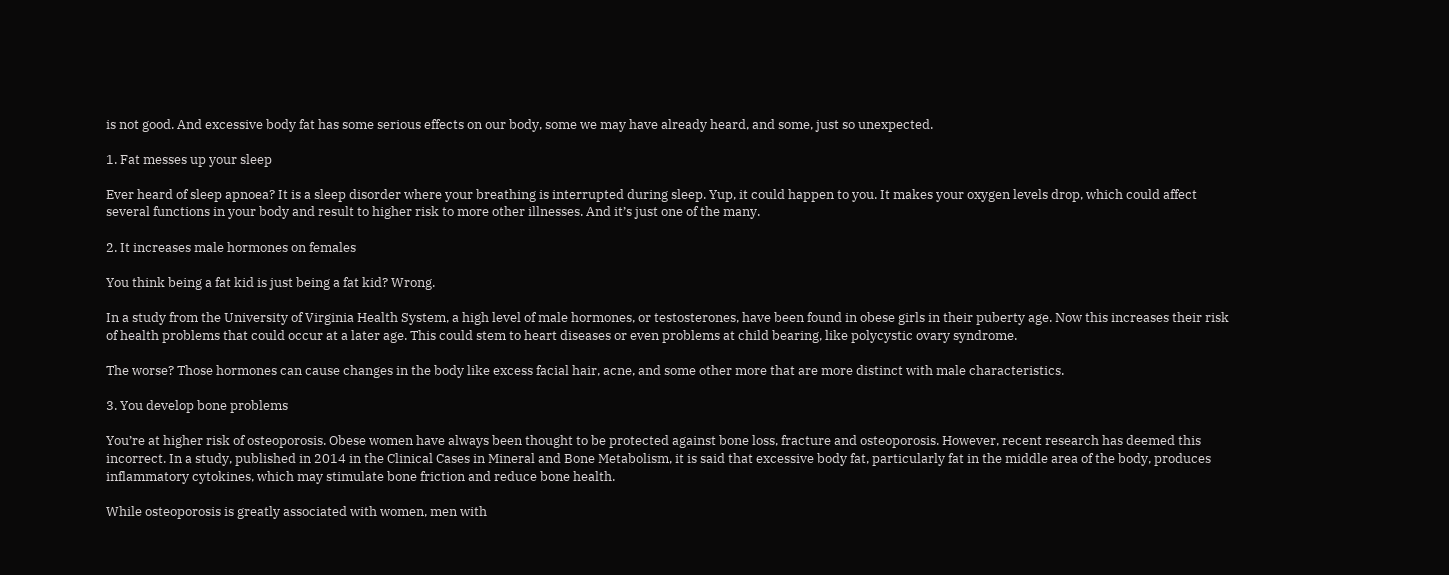is not good. And excessive body fat has some serious effects on our body, some we may have already heard, and some, just so unexpected.

1. Fat messes up your sleep

Ever heard of sleep apnoea? It is a sleep disorder where your breathing is interrupted during sleep. Yup, it could happen to you. It makes your oxygen levels drop, which could affect several functions in your body and result to higher risk to more other illnesses. And it’s just one of the many.

2. It increases male hormones on females

You think being a fat kid is just being a fat kid? Wrong.

In a study from the University of Virginia Health System, a high level of male hormones, or testosterones, have been found in obese girls in their puberty age. Now this increases their risk of health problems that could occur at a later age. This could stem to heart diseases or even problems at child bearing, like polycystic ovary syndrome.

The worse? Those hormones can cause changes in the body like excess facial hair, acne, and some other more that are more distinct with male characteristics.

3. You develop bone problems

You’re at higher risk of osteoporosis. Obese women have always been thought to be protected against bone loss, fracture and osteoporosis. However, recent research has deemed this incorrect. In a study, published in 2014 in the Clinical Cases in Mineral and Bone Metabolism, it is said that excessive body fat, particularly fat in the middle area of the body, produces inflammatory cytokines, which may stimulate bone friction and reduce bone health.

While osteoporosis is greatly associated with women, men with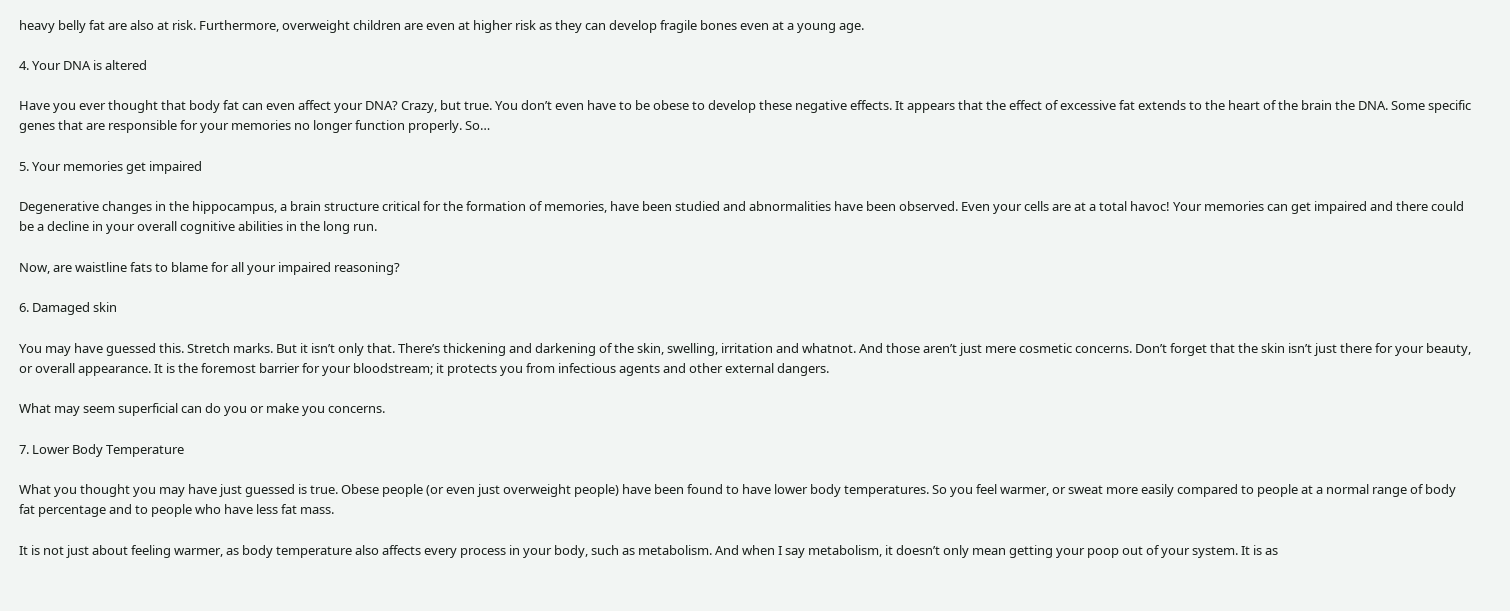heavy belly fat are also at risk. Furthermore, overweight children are even at higher risk as they can develop fragile bones even at a young age.

4. Your DNA is altered

Have you ever thought that body fat can even affect your DNA? Crazy, but true. You don’t even have to be obese to develop these negative effects. It appears that the effect of excessive fat extends to the heart of the brain the DNA. Some specific genes that are responsible for your memories no longer function properly. So…

5. Your memories get impaired

Degenerative changes in the hippocampus, a brain structure critical for the formation of memories, have been studied and abnormalities have been observed. Even your cells are at a total havoc! Your memories can get impaired and there could be a decline in your overall cognitive abilities in the long run.

Now, are waistline fats to blame for all your impaired reasoning?

6. Damaged skin

You may have guessed this. Stretch marks. But it isn’t only that. There’s thickening and darkening of the skin, swelling, irritation and whatnot. And those aren’t just mere cosmetic concerns. Don’t forget that the skin isn’t just there for your beauty, or overall appearance. It is the foremost barrier for your bloodstream; it protects you from infectious agents and other external dangers.

What may seem superficial can do you or make you concerns.

7. Lower Body Temperature

What you thought you may have just guessed is true. Obese people (or even just overweight people) have been found to have lower body temperatures. So you feel warmer, or sweat more easily compared to people at a normal range of body fat percentage and to people who have less fat mass.

It is not just about feeling warmer, as body temperature also affects every process in your body, such as metabolism. And when I say metabolism, it doesn’t only mean getting your poop out of your system. It is as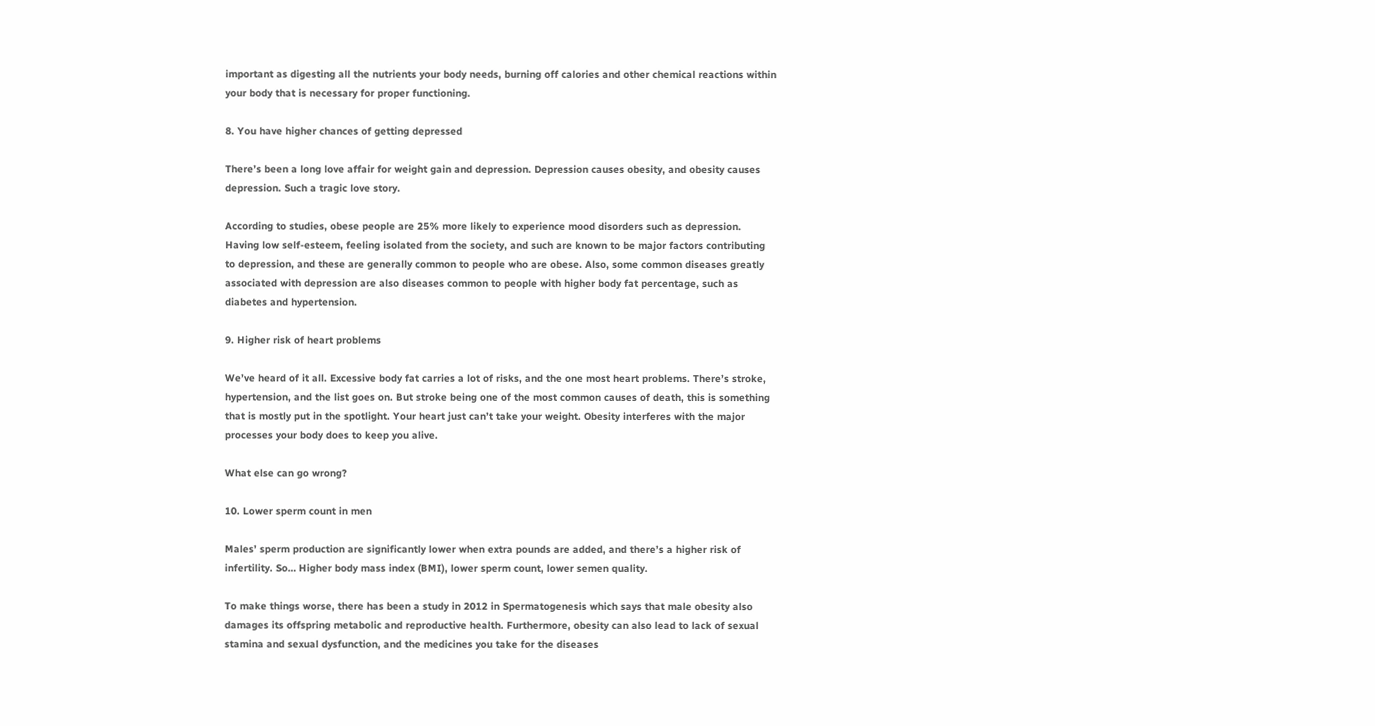important as digesting all the nutrients your body needs, burning off calories and other chemical reactions within your body that is necessary for proper functioning.

8. You have higher chances of getting depressed

There’s been a long love affair for weight gain and depression. Depression causes obesity, and obesity causes depression. Such a tragic love story.

According to studies, obese people are 25% more likely to experience mood disorders such as depression. Having low self-esteem, feeling isolated from the society, and such are known to be major factors contributing to depression, and these are generally common to people who are obese. Also, some common diseases greatly associated with depression are also diseases common to people with higher body fat percentage, such as diabetes and hypertension.

9. Higher risk of heart problems

We’ve heard of it all. Excessive body fat carries a lot of risks, and the one most heart problems. There’s stroke, hypertension, and the list goes on. But stroke being one of the most common causes of death, this is something that is mostly put in the spotlight. Your heart just can’t take your weight. Obesity interferes with the major processes your body does to keep you alive.

What else can go wrong?

10. Lower sperm count in men

Males’ sperm production are significantly lower when extra pounds are added, and there’s a higher risk of infertility. So… Higher body mass index (BMI), lower sperm count, lower semen quality.

To make things worse, there has been a study in 2012 in Spermatogenesis which says that male obesity also damages its offspring metabolic and reproductive health. Furthermore, obesity can also lead to lack of sexual stamina and sexual dysfunction, and the medicines you take for the diseases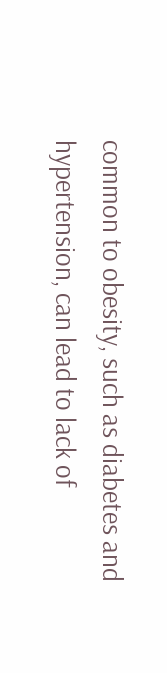common to obesity, such as diabetes and hypertension, can lead to lack of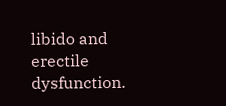libido and erectile dysfunction.